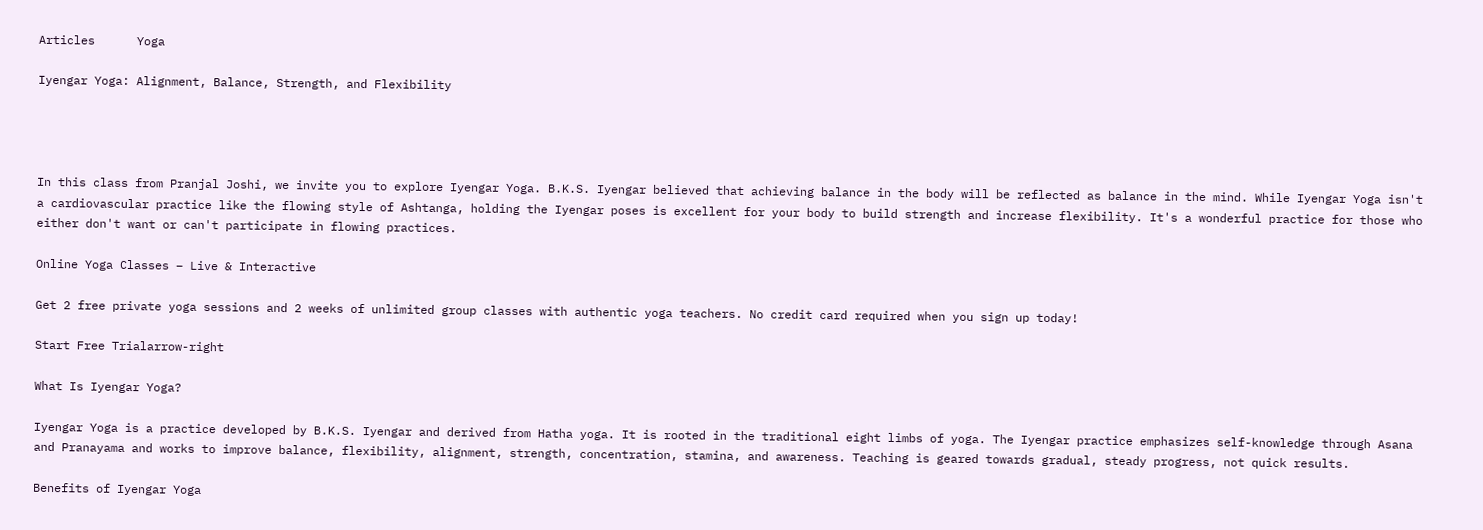Articles      Yoga

Iyengar Yoga: Alignment, Balance, Strength, and Flexibility




In this class from Pranjal Joshi, we invite you to explore Iyengar Yoga. B.K.S. Iyengar believed that achieving balance in the body will be reflected as balance in the mind. While Iyengar Yoga isn't a cardiovascular practice like the flowing style of Ashtanga, holding the Iyengar poses is excellent for your body to build strength and increase flexibility. It's a wonderful practice for those who either don't want or can't participate in flowing practices.

Online Yoga Classes – Live & Interactive

Get 2 free private yoga sessions and 2 weeks of unlimited group classes with authentic yoga teachers. No credit card required when you sign up today!

Start Free Trialarrow-right

What Is Iyengar Yoga?

Iyengar Yoga is a practice developed by B.K.S. Iyengar and derived from Hatha yoga. It is rooted in the traditional eight limbs of yoga. The Iyengar practice emphasizes self-knowledge through Asana and Pranayama and works to improve balance, flexibility, alignment, strength, concentration, stamina, and awareness. Teaching is geared towards gradual, steady progress, not quick results.

Benefits of Iyengar Yoga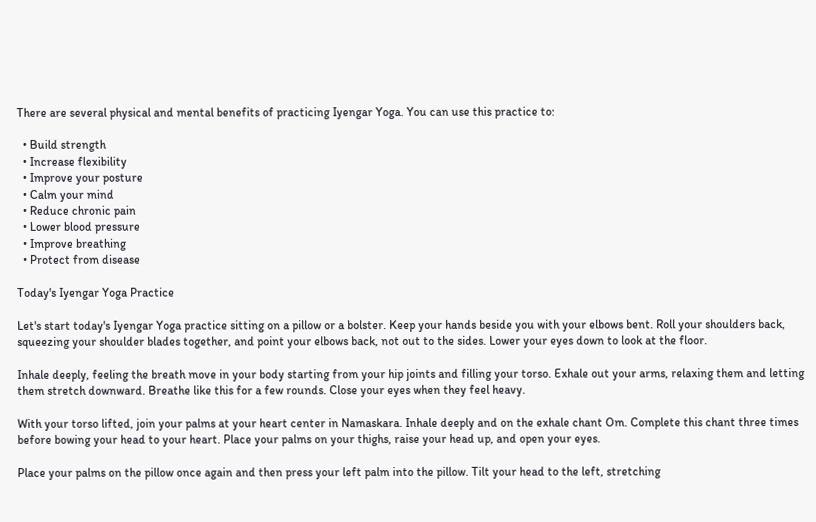There are several physical and mental benefits of practicing Iyengar Yoga. You can use this practice to:

  • Build strength
  • Increase flexibility
  • Improve your posture
  • Calm your mind
  • Reduce chronic pain
  • Lower blood pressure
  • Improve breathing
  • Protect from disease

Today's Iyengar Yoga Practice

Let's start today's Iyengar Yoga practice sitting on a pillow or a bolster. Keep your hands beside you with your elbows bent. Roll your shoulders back, squeezing your shoulder blades together, and point your elbows back, not out to the sides. Lower your eyes down to look at the floor.

Inhale deeply, feeling the breath move in your body starting from your hip joints and filling your torso. Exhale out your arms, relaxing them and letting them stretch downward. Breathe like this for a few rounds. Close your eyes when they feel heavy.

With your torso lifted, join your palms at your heart center in Namaskara. Inhale deeply and on the exhale chant Om. Complete this chant three times before bowing your head to your heart. Place your palms on your thighs, raise your head up, and open your eyes.

Place your palms on the pillow once again and then press your left palm into the pillow. Tilt your head to the left, stretching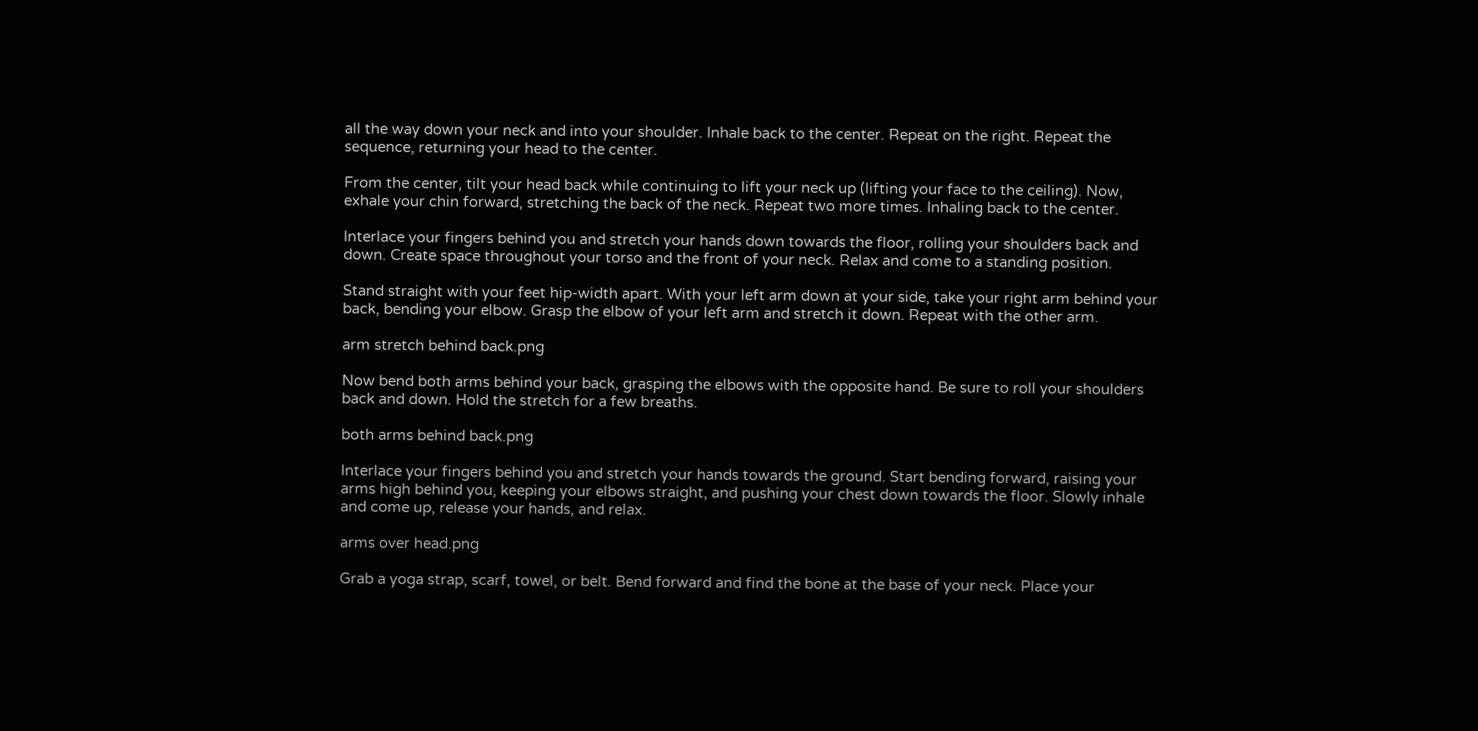all the way down your neck and into your shoulder. Inhale back to the center. Repeat on the right. Repeat the sequence, returning your head to the center.

From the center, tilt your head back while continuing to lift your neck up (lifting your face to the ceiling). Now, exhale your chin forward, stretching the back of the neck. Repeat two more times. Inhaling back to the center.

Interlace your fingers behind you and stretch your hands down towards the floor, rolling your shoulders back and down. Create space throughout your torso and the front of your neck. Relax and come to a standing position.

Stand straight with your feet hip-width apart. With your left arm down at your side, take your right arm behind your back, bending your elbow. Grasp the elbow of your left arm and stretch it down. Repeat with the other arm.

arm stretch behind back.png

Now bend both arms behind your back, grasping the elbows with the opposite hand. Be sure to roll your shoulders back and down. Hold the stretch for a few breaths.

both arms behind back.png

Interlace your fingers behind you and stretch your hands towards the ground. Start bending forward, raising your arms high behind you, keeping your elbows straight, and pushing your chest down towards the floor. Slowly inhale and come up, release your hands, and relax.

arms over head.png

Grab a yoga strap, scarf, towel, or belt. Bend forward and find the bone at the base of your neck. Place your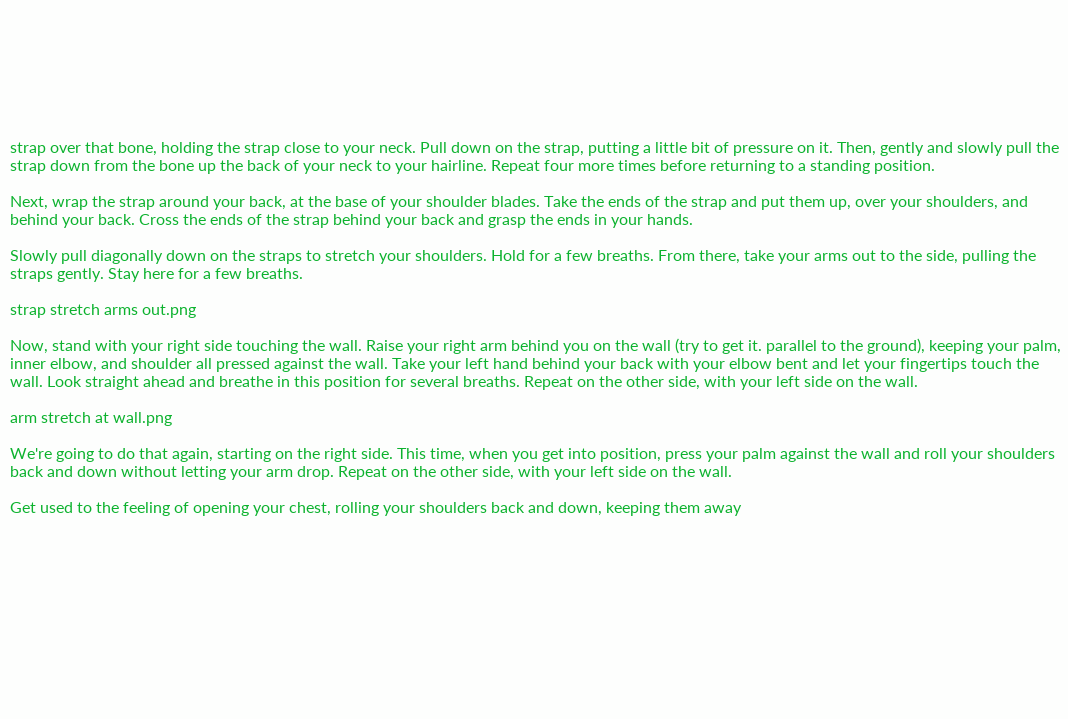strap over that bone, holding the strap close to your neck. Pull down on the strap, putting a little bit of pressure on it. Then, gently and slowly pull the strap down from the bone up the back of your neck to your hairline. Repeat four more times before returning to a standing position.

Next, wrap the strap around your back, at the base of your shoulder blades. Take the ends of the strap and put them up, over your shoulders, and behind your back. Cross the ends of the strap behind your back and grasp the ends in your hands.

Slowly pull diagonally down on the straps to stretch your shoulders. Hold for a few breaths. From there, take your arms out to the side, pulling the straps gently. Stay here for a few breaths.

strap stretch arms out.png

Now, stand with your right side touching the wall. Raise your right arm behind you on the wall (try to get it. parallel to the ground), keeping your palm, inner elbow, and shoulder all pressed against the wall. Take your left hand behind your back with your elbow bent and let your fingertips touch the wall. Look straight ahead and breathe in this position for several breaths. Repeat on the other side, with your left side on the wall.

arm stretch at wall.png

We're going to do that again, starting on the right side. This time, when you get into position, press your palm against the wall and roll your shoulders back and down without letting your arm drop. Repeat on the other side, with your left side on the wall.

Get used to the feeling of opening your chest, rolling your shoulders back and down, keeping them away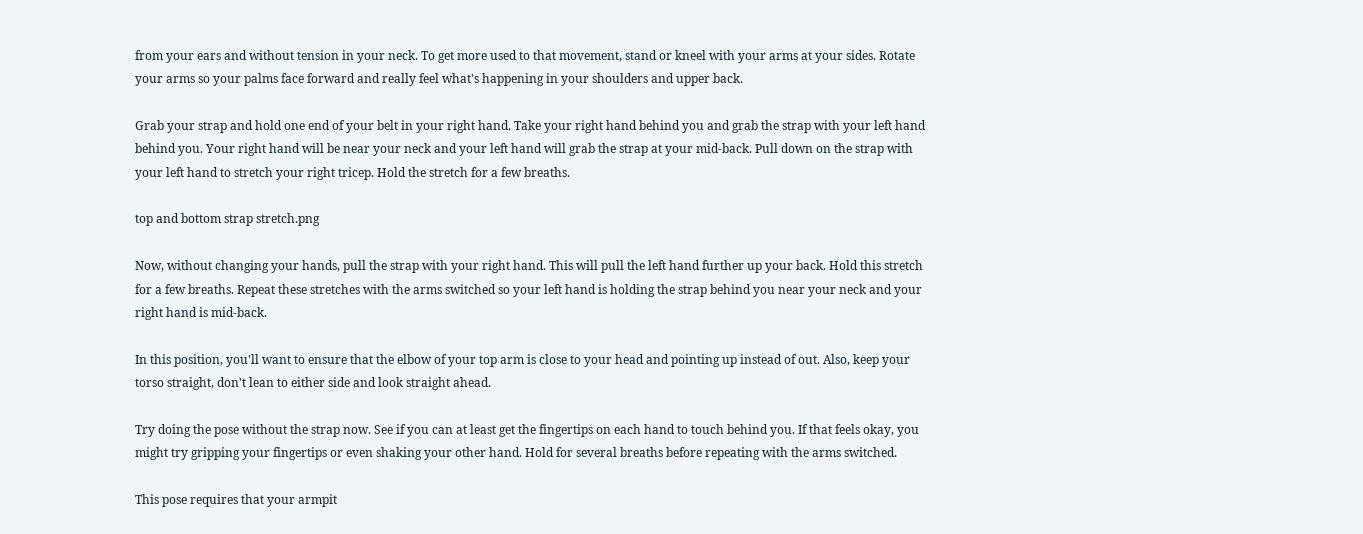from your ears and without tension in your neck. To get more used to that movement, stand or kneel with your arms at your sides. Rotate your arms so your palms face forward and really feel what's happening in your shoulders and upper back.

Grab your strap and hold one end of your belt in your right hand. Take your right hand behind you and grab the strap with your left hand behind you. Your right hand will be near your neck and your left hand will grab the strap at your mid-back. Pull down on the strap with your left hand to stretch your right tricep. Hold the stretch for a few breaths.

top and bottom strap stretch.png

Now, without changing your hands, pull the strap with your right hand. This will pull the left hand further up your back. Hold this stretch for a few breaths. Repeat these stretches with the arms switched so your left hand is holding the strap behind you near your neck and your right hand is mid-back.

In this position, you'll want to ensure that the elbow of your top arm is close to your head and pointing up instead of out. Also, keep your torso straight, don't lean to either side and look straight ahead.

Try doing the pose without the strap now. See if you can at least get the fingertips on each hand to touch behind you. If that feels okay, you might try gripping your fingertips or even shaking your other hand. Hold for several breaths before repeating with the arms switched.

This pose requires that your armpit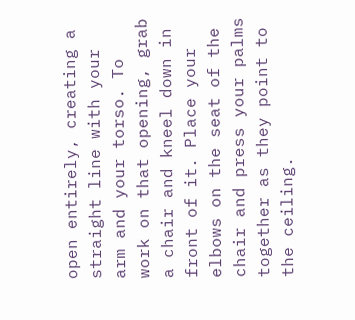open entirely, creating a straight line with your arm and your torso. To work on that opening, grab a chair and kneel down in front of it. Place your elbows on the seat of the chair and press your palms together as they point to the ceiling.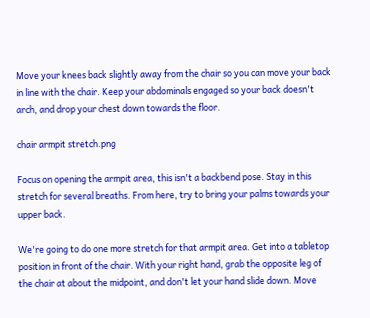Move your knees back slightly away from the chair so you can move your back in line with the chair. Keep your abdominals engaged so your back doesn't arch, and drop your chest down towards the floor.

chair armpit stretch.png

Focus on opening the armpit area, this isn't a backbend pose. Stay in this stretch for several breaths. From here, try to bring your palms towards your upper back.

We're going to do one more stretch for that armpit area. Get into a tabletop position in front of the chair. With your right hand, grab the opposite leg of the chair at about the midpoint, and don't let your hand slide down. Move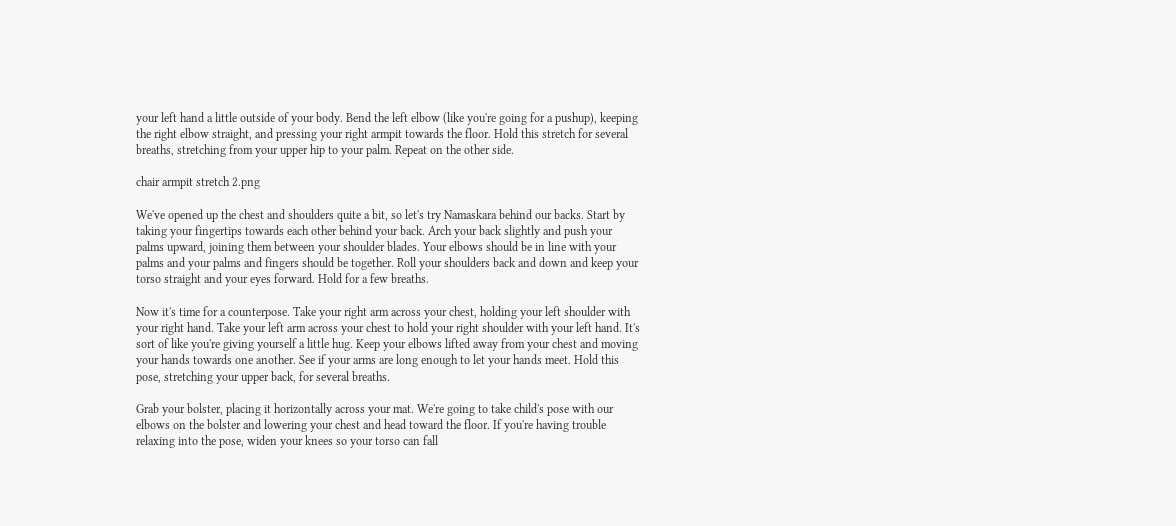your left hand a little outside of your body. Bend the left elbow (like you're going for a pushup), keeping the right elbow straight, and pressing your right armpit towards the floor. Hold this stretch for several breaths, stretching from your upper hip to your palm. Repeat on the other side.

chair armpit stretch 2.png

We've opened up the chest and shoulders quite a bit, so let's try Namaskara behind our backs. Start by taking your fingertips towards each other behind your back. Arch your back slightly and push your palms upward, joining them between your shoulder blades. Your elbows should be in line with your palms and your palms and fingers should be together. Roll your shoulders back and down and keep your torso straight and your eyes forward. Hold for a few breaths.

Now it's time for a counterpose. Take your right arm across your chest, holding your left shoulder with your right hand. Take your left arm across your chest to hold your right shoulder with your left hand. It's sort of like you're giving yourself a little hug. Keep your elbows lifted away from your chest and moving your hands towards one another. See if your arms are long enough to let your hands meet. Hold this pose, stretching your upper back, for several breaths.

Grab your bolster, placing it horizontally across your mat. We're going to take child's pose with our elbows on the bolster and lowering your chest and head toward the floor. If you're having trouble relaxing into the pose, widen your knees so your torso can fall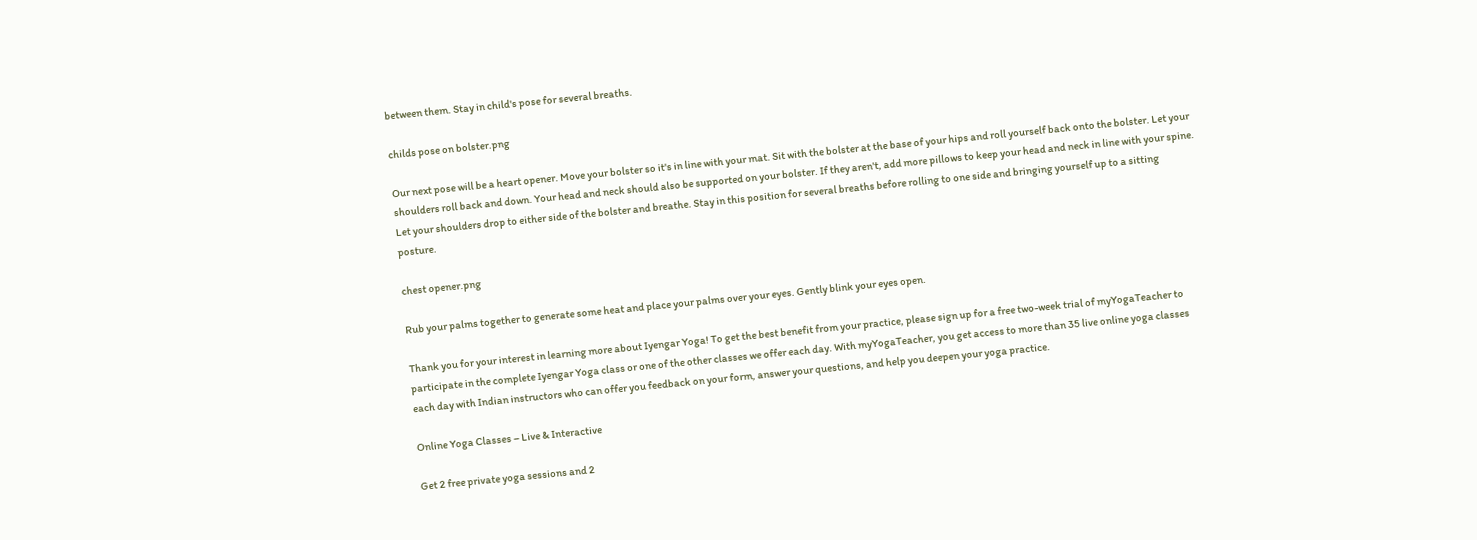between them. Stay in child's pose for several breaths.

childs pose on bolster.png

Our next pose will be a heart opener. Move your bolster so it's in line with your mat. Sit with the bolster at the base of your hips and roll yourself back onto the bolster. Let your shoulders roll back and down. Your head and neck should also be supported on your bolster. If they aren't, add more pillows to keep your head and neck in line with your spine. Let your shoulders drop to either side of the bolster and breathe. Stay in this position for several breaths before rolling to one side and bringing yourself up to a sitting posture.

chest opener.png

Rub your palms together to generate some heat and place your palms over your eyes. Gently blink your eyes open.

Thank you for your interest in learning more about Iyengar Yoga! To get the best benefit from your practice, please sign up for a free two-week trial of myYogaTeacher to participate in the complete Iyengar Yoga class or one of the other classes we offer each day. With myYogaTeacher, you get access to more than 35 live online yoga classes each day with Indian instructors who can offer you feedback on your form, answer your questions, and help you deepen your yoga practice.

Online Yoga Classes – Live & Interactive

Get 2 free private yoga sessions and 2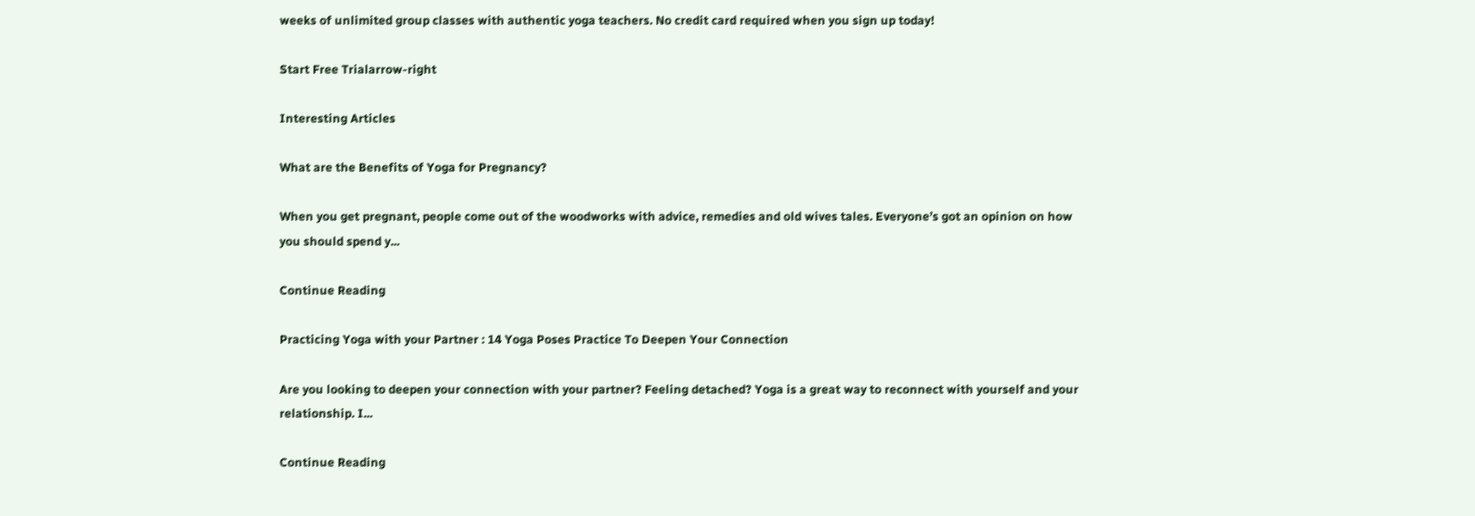weeks of unlimited group classes with authentic yoga teachers. No credit card required when you sign up today!

Start Free Trialarrow-right

Interesting Articles

What are the Benefits of Yoga for Pregnancy?

When you get pregnant, people come out of the woodworks with advice, remedies and old wives tales. Everyone’s got an opinion on how you should spend y...

Continue Reading

Practicing Yoga with your Partner : 14 Yoga Poses Practice To Deepen Your Connection

Are you looking to deepen your connection with your partner? Feeling detached? Yoga is a great way to reconnect with yourself and your relationship. I...

Continue Reading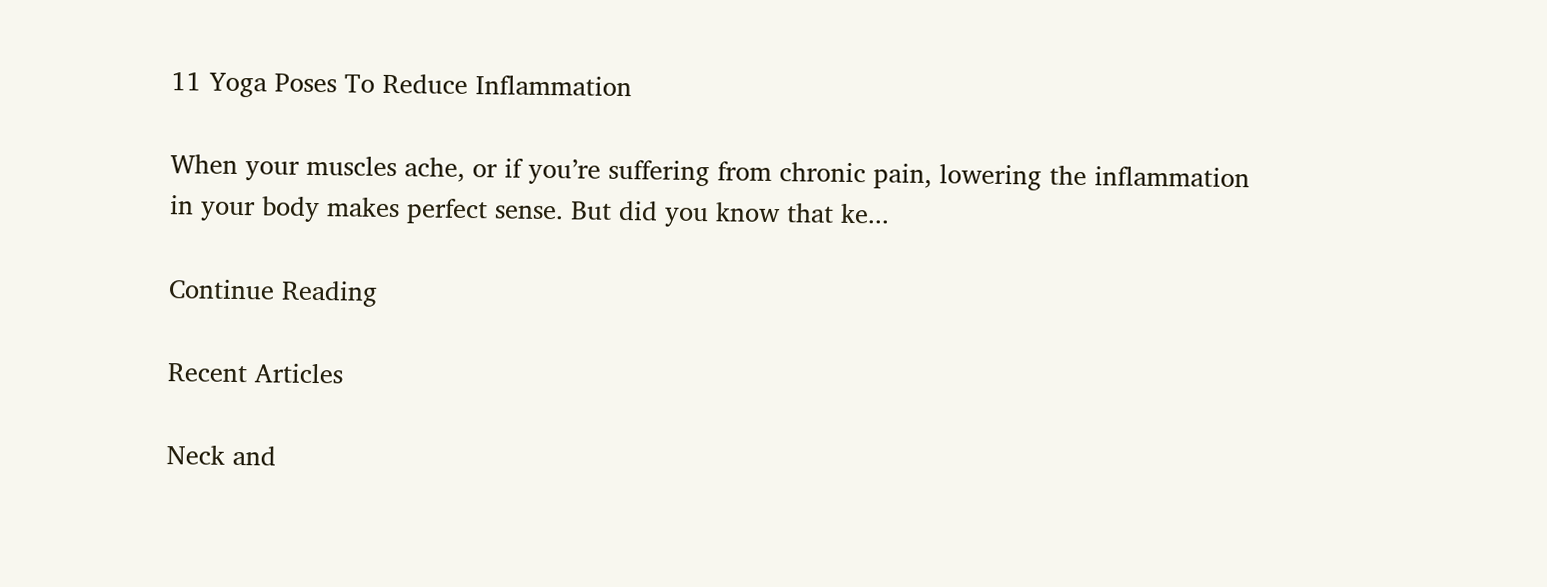11 Yoga Poses To Reduce Inflammation

When your muscles ache, or if you’re suffering from chronic pain, lowering the inflammation in your body makes perfect sense. But did you know that ke...

Continue Reading

Recent Articles

Neck and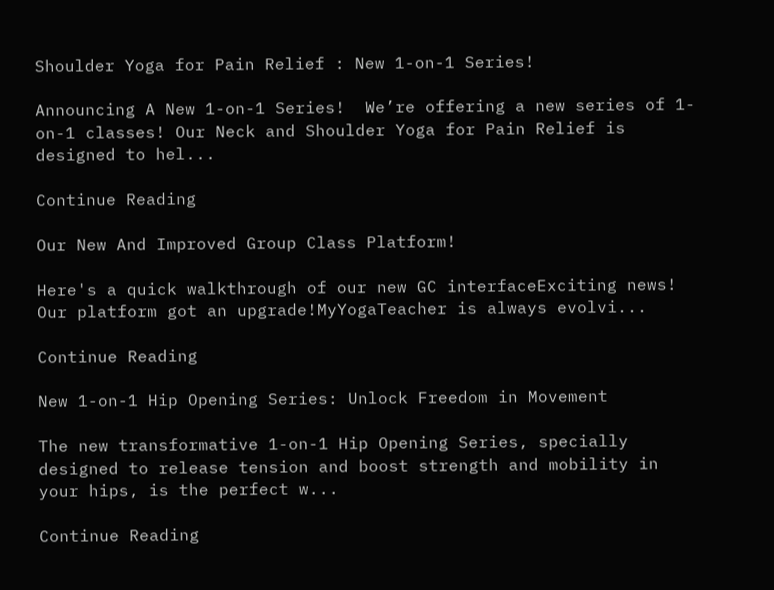Shoulder Yoga for Pain Relief : New 1-on-1 Series!

Announcing A New 1-on-1 Series!  We’re offering a new series of 1-on-1 classes! Our Neck and Shoulder Yoga for Pain Relief is designed to hel...

Continue Reading

Our New And Improved Group Class Platform!

Here's a quick walkthrough of our new GC interfaceExciting news! Our platform got an upgrade!MyYogaTeacher is always evolvi...

Continue Reading

New 1-on-1 Hip Opening Series: Unlock Freedom in Movement

The new transformative 1-on-1 Hip Opening Series, specially designed to release tension and boost strength and mobility in your hips, is the perfect w...

Continue Reading